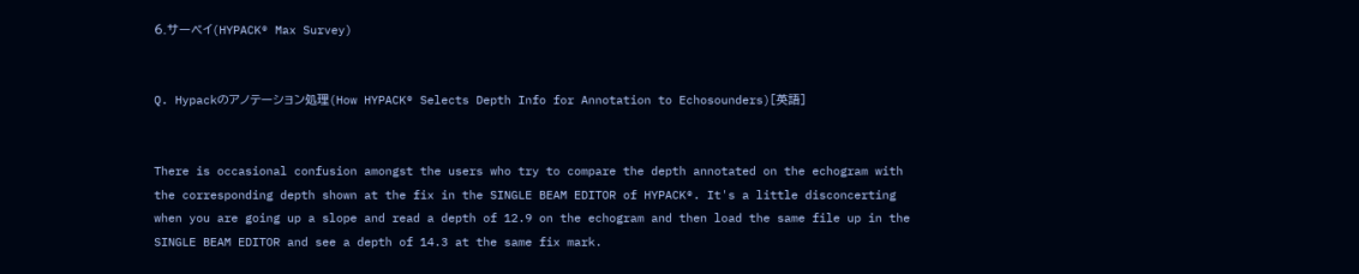6.サーベイ(HYPACK® Max Survey)


Q. Hypackのアノテーション処理(How HYPACK® Selects Depth Info for Annotation to Echosounders)[英語]


There is occasional confusion amongst the users who try to compare the depth annotated on the echogram with the corresponding depth shown at the fix in the SINGLE BEAM EDITOR of HYPACK®. It's a little disconcerting when you are going up a slope and read a depth of 12.9 on the echogram and then load the same file up in the SINGLE BEAM EDITOR and see a depth of 14.3 at the same fix mark.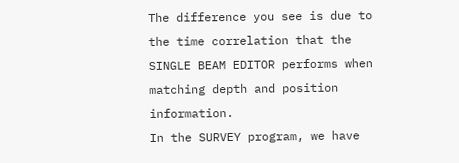The difference you see is due to the time correlation that the SINGLE BEAM EDITOR performs when matching depth and position information.
In the SURVEY program, we have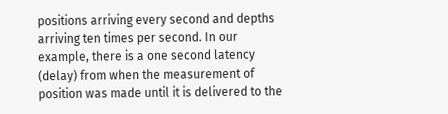positions arriving every second and depths arriving ten times per second. In our example, there is a one second latency (delay) from when the measurement of position was made until it is delivered to the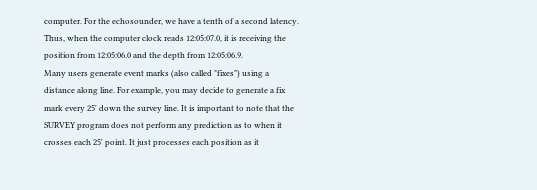computer. For the echosounder, we have a tenth of a second latency.
Thus, when the computer clock reads 12:05:07.0, it is receiving the position from 12:05:06.0 and the depth from 12:05:06.9.
Many users generate event marks (also called "fixes") using a distance along line. For example, you may decide to generate a fix mark every 25' down the survey line. It is important to note that the SURVEY program does not perform any prediction as to when it crosses each 25' point. It just processes each position as it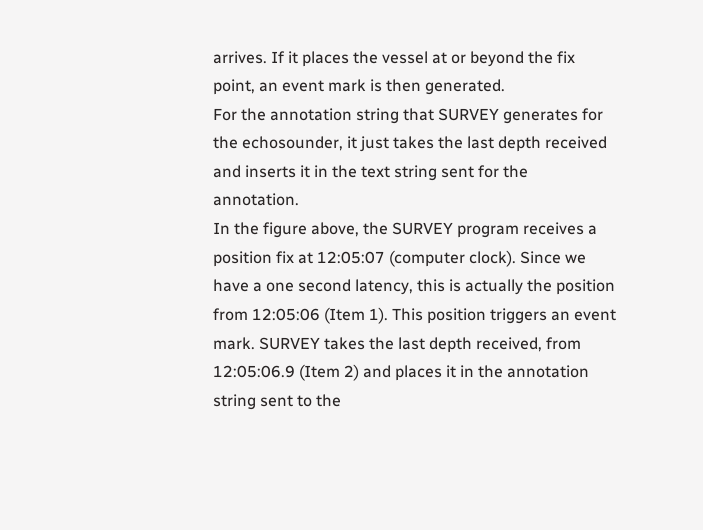arrives. If it places the vessel at or beyond the fix point, an event mark is then generated.
For the annotation string that SURVEY generates for the echosounder, it just takes the last depth received and inserts it in the text string sent for the annotation.
In the figure above, the SURVEY program receives a position fix at 12:05:07 (computer clock). Since we have a one second latency, this is actually the position from 12:05:06 (Item 1). This position triggers an event mark. SURVEY takes the last depth received, from 12:05:06.9 (Item 2) and places it in the annotation string sent to the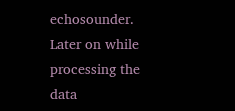echosounder.
Later on while processing the data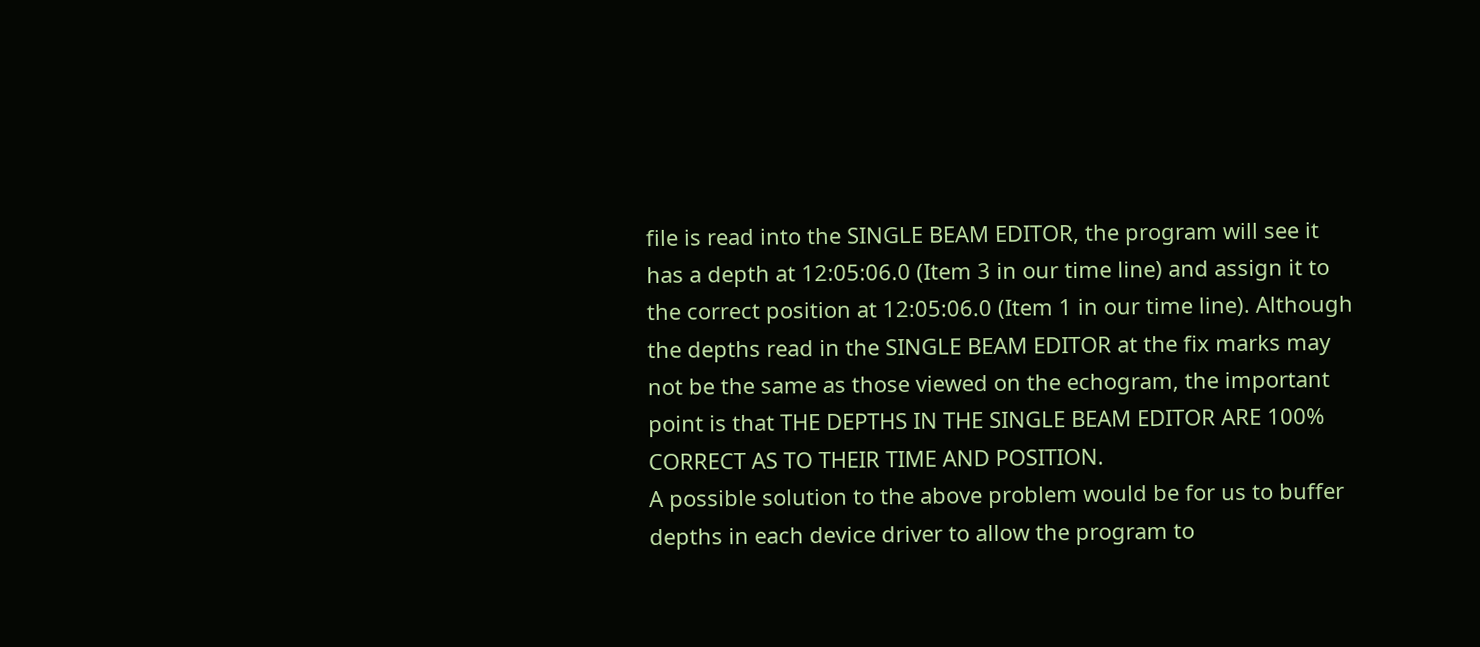file is read into the SINGLE BEAM EDITOR, the program will see it has a depth at 12:05:06.0 (Item 3 in our time line) and assign it to the correct position at 12:05:06.0 (Item 1 in our time line). Although the depths read in the SINGLE BEAM EDITOR at the fix marks may not be the same as those viewed on the echogram, the important point is that THE DEPTHS IN THE SINGLE BEAM EDITOR ARE 100% CORRECT AS TO THEIR TIME AND POSITION.
A possible solution to the above problem would be for us to buffer depths in each device driver to allow the program to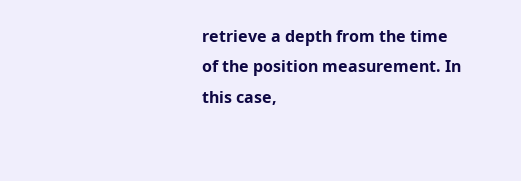retrieve a depth from the time of the position measurement. In this case,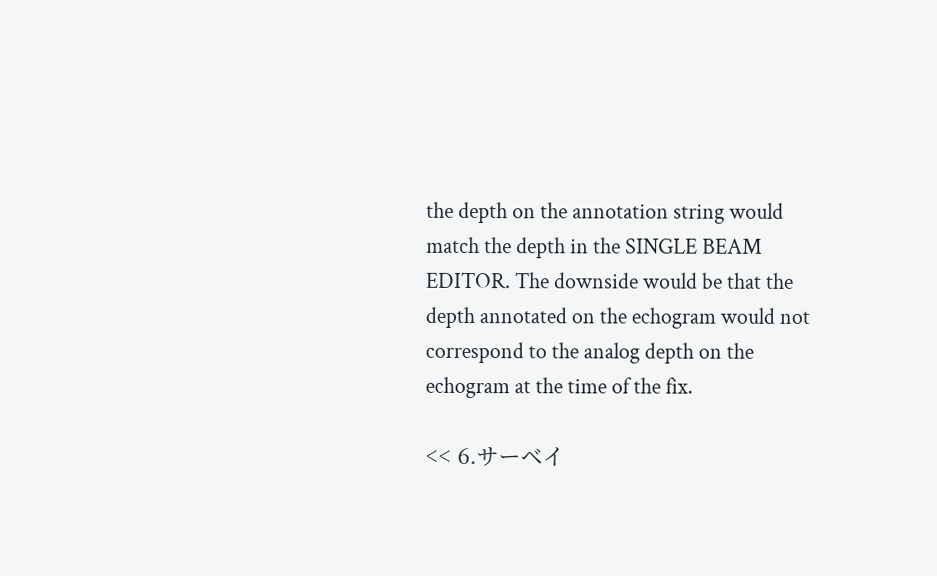the depth on the annotation string would match the depth in the SINGLE BEAM EDITOR. The downside would be that the depth annotated on the echogram would not correspond to the analog depth on the echogram at the time of the fix.

<< 6.サーベイ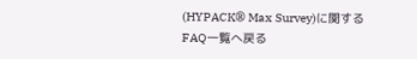(HYPACK® Max Survey)に関するFAQ一覧へ戻る